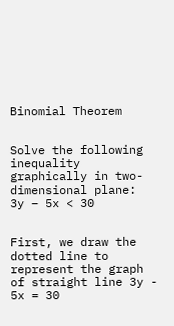Binomial Theorem


Solve the following inequality graphically in two-dimensional plane:
3y – 5x < 30


First, we draw the dotted line to represent the graph of straight line 3y - 5x = 30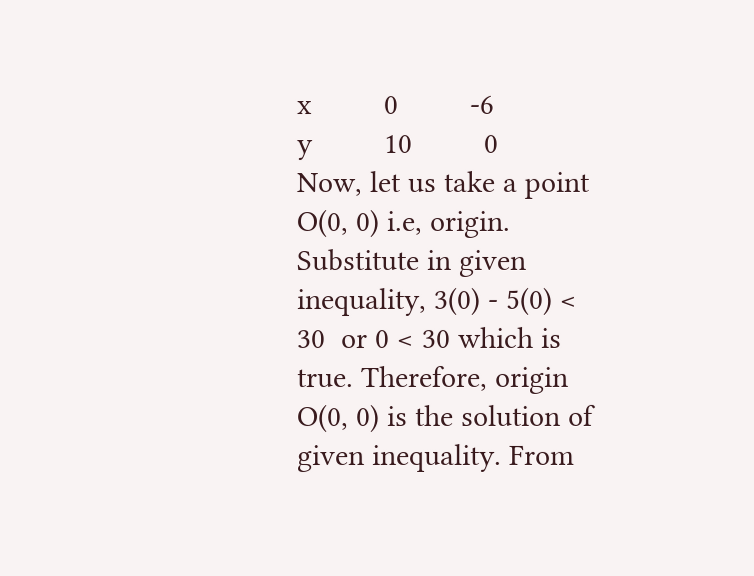x         0         -6
y         10         0
Now, let us take a point O(0, 0) i.e, origin.
Substitute in given inequality, 3(0) - 5(0) < 30  or 0 < 30 which is true. Therefore, origin O(0, 0) is the solution of given inequality. From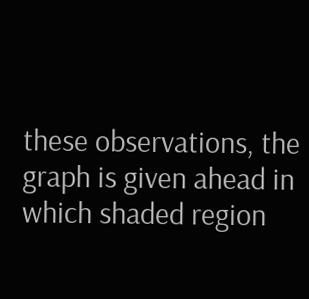these observations, the graph is given ahead in which shaded region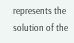represents the solution of the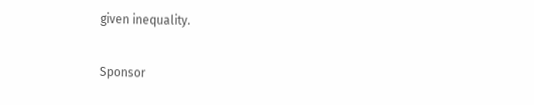given inequality.

Sponsor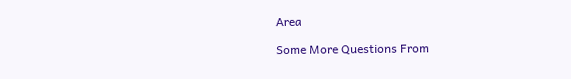Area

Some More Questions From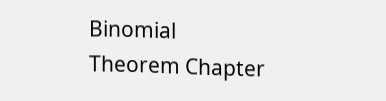Binomial Theorem Chapter